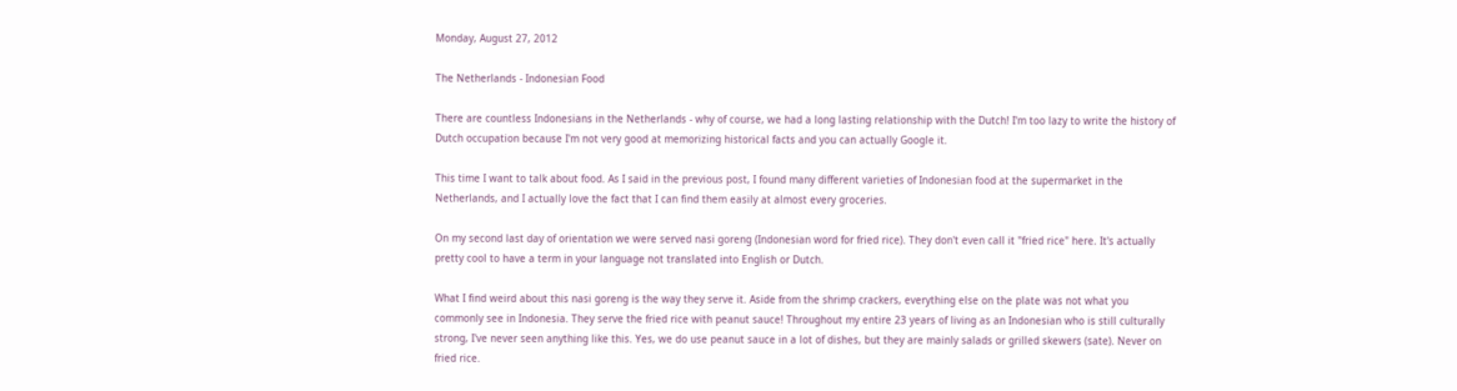Monday, August 27, 2012

The Netherlands - Indonesian Food

There are countless Indonesians in the Netherlands - why of course, we had a long lasting relationship with the Dutch! I'm too lazy to write the history of Dutch occupation because I'm not very good at memorizing historical facts and you can actually Google it.

This time I want to talk about food. As I said in the previous post, I found many different varieties of Indonesian food at the supermarket in the Netherlands, and I actually love the fact that I can find them easily at almost every groceries.

On my second last day of orientation we were served nasi goreng (Indonesian word for fried rice). They don't even call it "fried rice" here. It's actually pretty cool to have a term in your language not translated into English or Dutch.

What I find weird about this nasi goreng is the way they serve it. Aside from the shrimp crackers, everything else on the plate was not what you commonly see in Indonesia. They serve the fried rice with peanut sauce! Throughout my entire 23 years of living as an Indonesian who is still culturally strong, I've never seen anything like this. Yes, we do use peanut sauce in a lot of dishes, but they are mainly salads or grilled skewers (sate). Never on fried rice.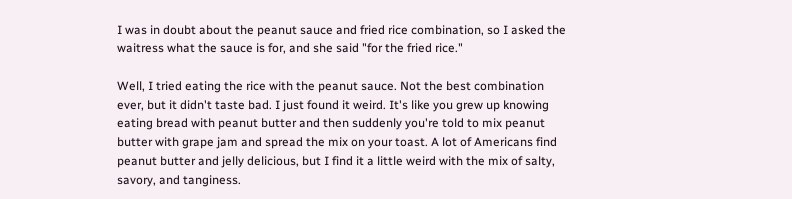I was in doubt about the peanut sauce and fried rice combination, so I asked the waitress what the sauce is for, and she said "for the fried rice."

Well, I tried eating the rice with the peanut sauce. Not the best combination ever, but it didn't taste bad. I just found it weird. It's like you grew up knowing eating bread with peanut butter and then suddenly you're told to mix peanut butter with grape jam and spread the mix on your toast. A lot of Americans find peanut butter and jelly delicious, but I find it a little weird with the mix of salty, savory, and tanginess.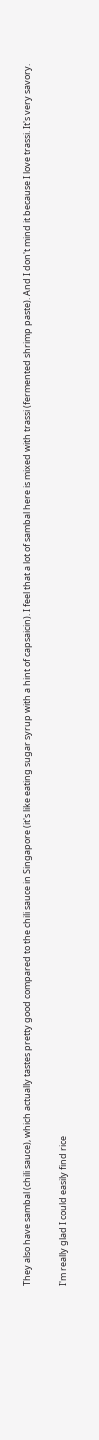They also have sambal (chili sauce), which actually tastes pretty good compared to the chili sauce in Singapore (it's like eating sugar syrup with a hint of capsaicin). I feel that a lot of sambal here is mixed with trassi (fermented shrimp paste). And I don't mind it because I love trassi. It's very savory.

I'm really glad I could easily find rice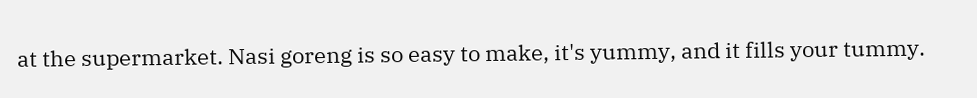at the supermarket. Nasi goreng is so easy to make, it's yummy, and it fills your tummy.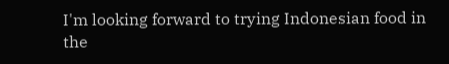I'm looking forward to trying Indonesian food in the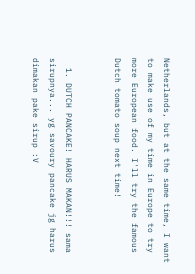Netherlands, but at the same time, I want to make use of my time in Europe to try more European food. I'll try the famous Dutch tomato soup next time!


  1. DUTCH PANCAKE! HARUS MAKAN!!! sama sirupnya... yg savoury pancake jg harus dimakan pake sirup :V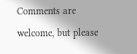Comments are welcome, but please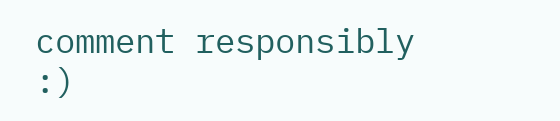comment responsibly :)